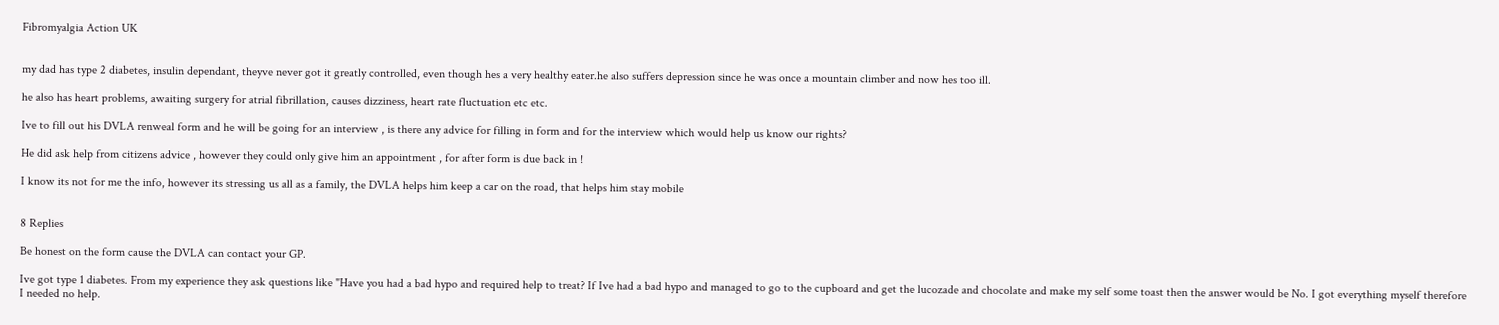Fibromyalgia Action UK


my dad has type 2 diabetes, insulin dependant, theyve never got it greatly controlled, even though hes a very healthy eater.he also suffers depression since he was once a mountain climber and now hes too ill.

he also has heart problems, awaiting surgery for atrial fibrillation, causes dizziness, heart rate fluctuation etc etc.

Ive to fill out his DVLA renweal form and he will be going for an interview , is there any advice for filling in form and for the interview which would help us know our rights?

He did ask help from citizens advice , however they could only give him an appointment , for after form is due back in !

I know its not for me the info, however its stressing us all as a family, the DVLA helps him keep a car on the road, that helps him stay mobile


8 Replies

Be honest on the form cause the DVLA can contact your GP.

Ive got type 1 diabetes. From my experience they ask questions like "Have you had a bad hypo and required help to treat? If Ive had a bad hypo and managed to go to the cupboard and get the lucozade and chocolate and make my self some toast then the answer would be No. I got everything myself therefore I needed no help.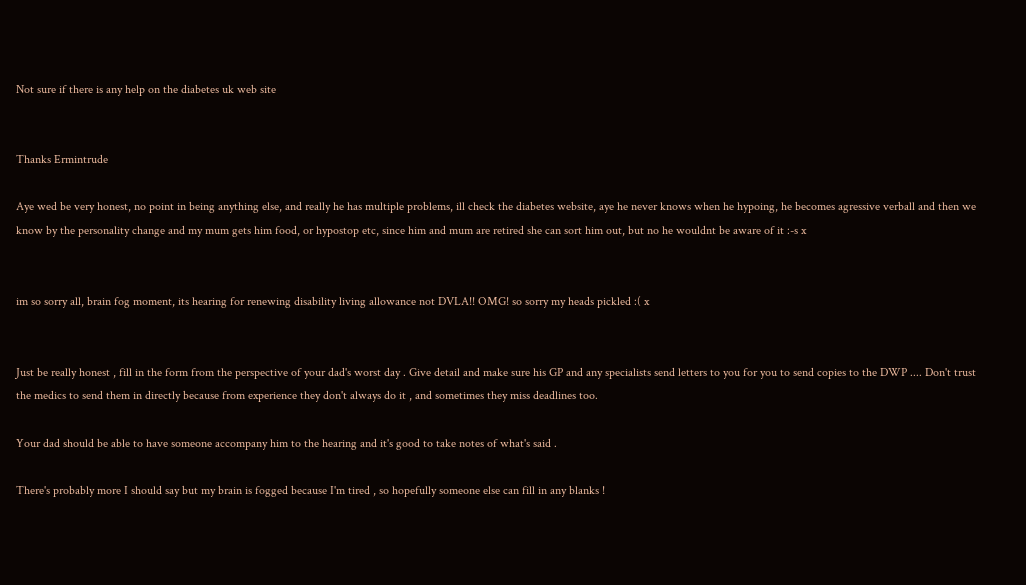Not sure if there is any help on the diabetes uk web site


Thanks Ermintrude

Aye wed be very honest, no point in being anything else, and really he has multiple problems, ill check the diabetes website, aye he never knows when he hypoing, he becomes agressive verball and then we know by the personality change and my mum gets him food, or hypostop etc, since him and mum are retired she can sort him out, but no he wouldnt be aware of it :-s x


im so sorry all, brain fog moment, its hearing for renewing disability living allowance not DVLA!! OMG! so sorry my heads pickled :( x


Just be really honest , fill in the form from the perspective of your dad's worst day . Give detail and make sure his GP and any specialists send letters to you for you to send copies to the DWP .... Don't trust the medics to send them in directly because from experience they don't always do it , and sometimes they miss deadlines too.

Your dad should be able to have someone accompany him to the hearing and it's good to take notes of what's said .

There's probably more I should say but my brain is fogged because I'm tired , so hopefully someone else can fill in any blanks !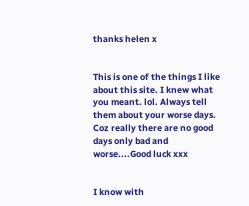thanks helen x


This is one of the things I like about this site. I knew what you meant. lol. Always tell them about your worse days. Coz really there are no good days only bad and worse....Good luck xxx


I know with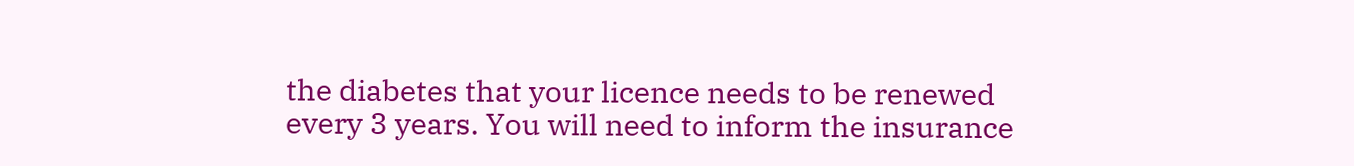the diabetes that your licence needs to be renewed every 3 years. You will need to inform the insurance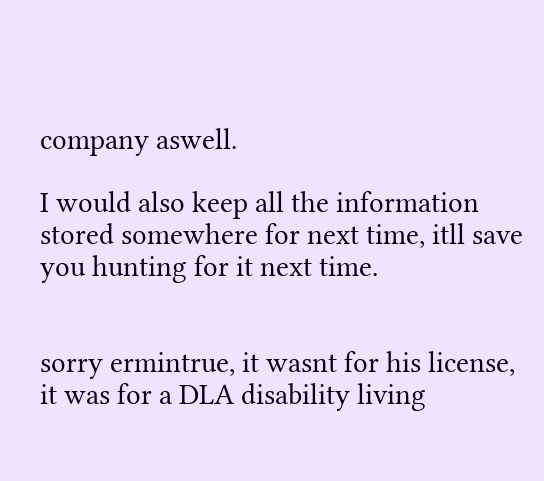company aswell.

I would also keep all the information stored somewhere for next time, itll save you hunting for it next time.


sorry ermintrue, it wasnt for his license, it was for a DLA disability living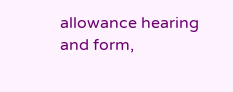allowance hearing and form,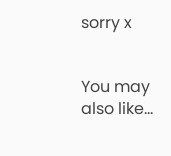sorry x


You may also like...